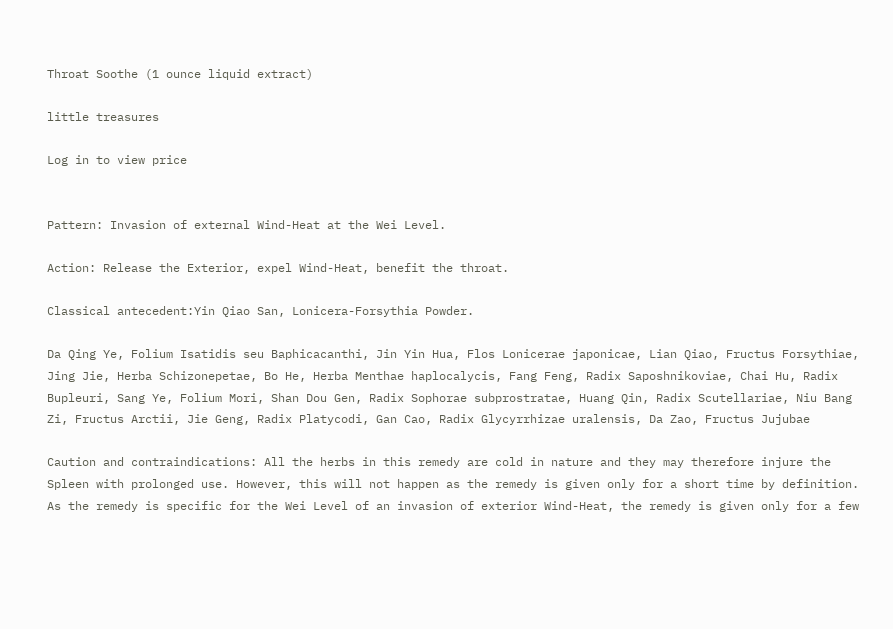Throat Soothe (1 ounce liquid extract)

little treasures

Log in to view price


Pattern: Invasion of external Wind-Heat at the Wei Level.

Action: Release the Exterior, expel Wind-Heat, benefit the throat.

Classical antecedent:Yin Qiao San, Lonicera-Forsythia Powder.

Da Qing Ye, Folium Isatidis seu Baphicacanthi, Jin Yin Hua, Flos Lonicerae japonicae, Lian Qiao, Fructus Forsythiae, Jing Jie, Herba Schizonepetae, Bo He, Herba Menthae haplocalycis, Fang Feng, Radix Saposhnikoviae, Chai Hu, Radix Bupleuri, Sang Ye, Folium Mori, Shan Dou Gen, Radix Sophorae subprostratae, Huang Qin, Radix Scutellariae, Niu Bang Zi, Fructus Arctii, Jie Geng, Radix Platycodi, Gan Cao, Radix Glycyrrhizae uralensis, Da Zao, Fructus Jujubae

Caution and contraindications: All the herbs in this remedy are cold in nature and they may therefore injure the Spleen with prolonged use. However, this will not happen as the remedy is given only for a short time by definition. As the remedy is specific for the Wei Level of an invasion of exterior Wind-Heat, the remedy is given only for a few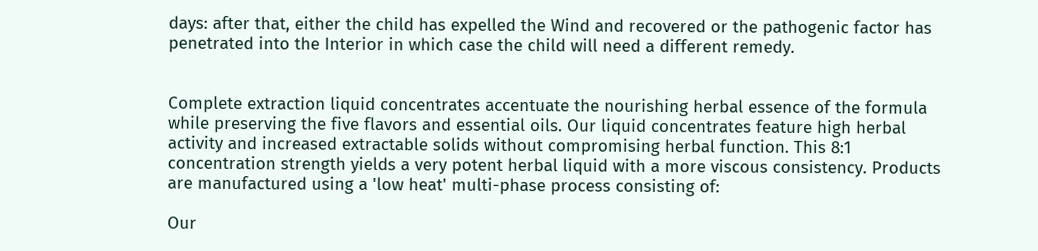days: after that, either the child has expelled the Wind and recovered or the pathogenic factor has penetrated into the Interior in which case the child will need a different remedy.


Complete extraction liquid concentrates accentuate the nourishing herbal essence of the formula while preserving the five flavors and essential oils. Our liquid concentrates feature high herbal activity and increased extractable solids without compromising herbal function. This 8:1 concentration strength yields a very potent herbal liquid with a more viscous consistency. Products are manufactured using a 'low heat' multi-phase process consisting of:

Our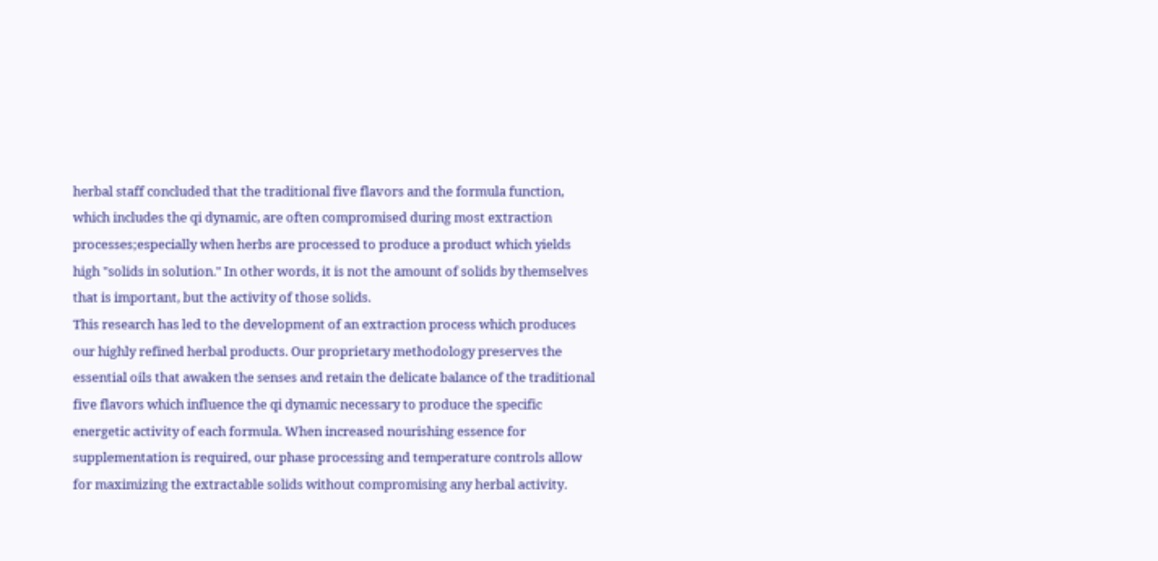herbal staff concluded that the traditional five flavors and the formula function, which includes the qi dynamic, are often compromised during most extraction processes;especially when herbs are processed to produce a product which yields high "solids in solution." In other words, it is not the amount of solids by themselves that is important, but the activity of those solids.
This research has led to the development of an extraction process which produces our highly refined herbal products. Our proprietary methodology preserves the essential oils that awaken the senses and retain the delicate balance of the traditional five flavors which influence the qi dynamic necessary to produce the specific energetic activity of each formula. When increased nourishing essence for supplementation is required, our phase processing and temperature controls allow for maximizing the extractable solids without compromising any herbal activity.